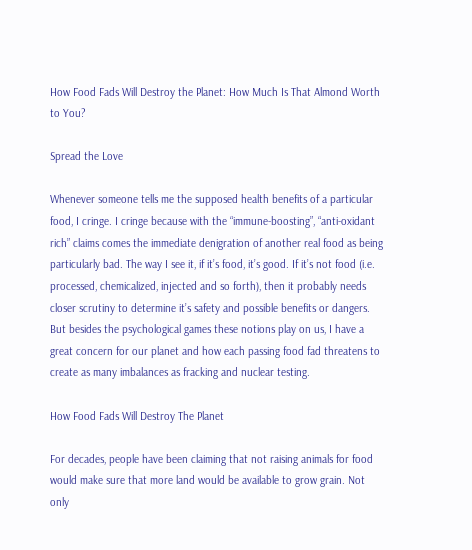How Food Fads Will Destroy the Planet: How Much Is That Almond Worth to You?

Spread the Love

Whenever someone tells me the supposed health benefits of a particular food, I cringe. I cringe because with the “immune-boosting”, “anti-oxidant rich” claims comes the immediate denigration of another real food as being particularly bad. The way I see it, if it’s food, it’s good. If it’s not food (i.e. processed, chemicalized, injected and so forth), then it probably needs closer scrutiny to determine it’s safety and possible benefits or dangers. But besides the psychological games these notions play on us, I have a great concern for our planet and how each passing food fad threatens to create as many imbalances as fracking and nuclear testing.

How Food Fads Will Destroy The Planet

For decades, people have been claiming that not raising animals for food would make sure that more land would be available to grow grain. Not only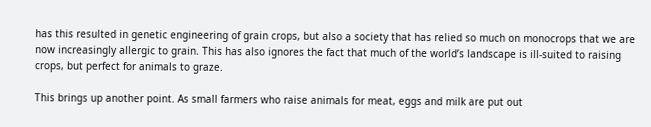has this resulted in genetic engineering of grain crops, but also a society that has relied so much on monocrops that we are now increasingly allergic to grain. This has also ignores the fact that much of the world’s landscape is ill-suited to raising crops, but perfect for animals to graze.

This brings up another point. As small farmers who raise animals for meat, eggs and milk are put out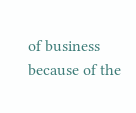of business because of the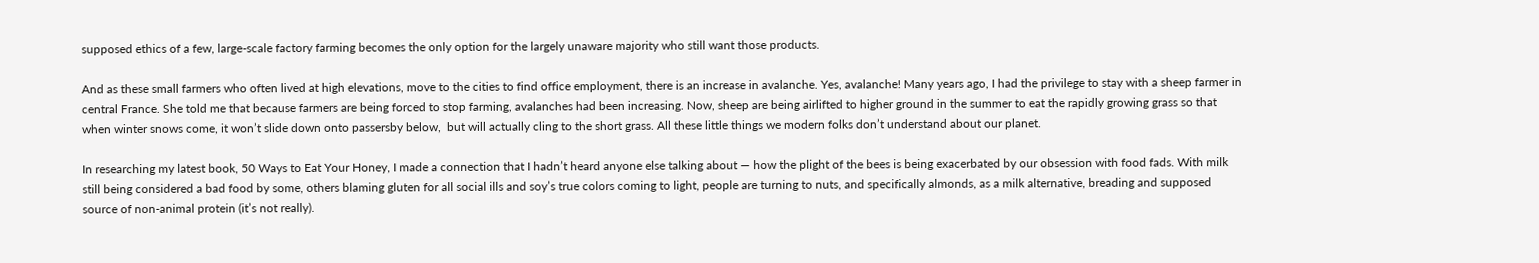supposed ethics of a few, large-scale factory farming becomes the only option for the largely unaware majority who still want those products.

And as these small farmers who often lived at high elevations, move to the cities to find office employment, there is an increase in avalanche. Yes, avalanche! Many years ago, I had the privilege to stay with a sheep farmer in central France. She told me that because farmers are being forced to stop farming, avalanches had been increasing. Now, sheep are being airlifted to higher ground in the summer to eat the rapidly growing grass so that when winter snows come, it won’t slide down onto passersby below,  but will actually cling to the short grass. All these little things we modern folks don’t understand about our planet.

In researching my latest book, 50 Ways to Eat Your Honey, I made a connection that I hadn’t heard anyone else talking about — how the plight of the bees is being exacerbated by our obsession with food fads. With milk still being considered a bad food by some, others blaming gluten for all social ills and soy’s true colors coming to light, people are turning to nuts, and specifically almonds, as a milk alternative, breading and supposed source of non-animal protein (it’s not really).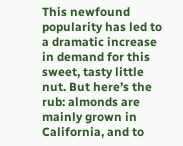This newfound popularity has led to a dramatic increase in demand for this sweet, tasty little nut. But here’s the rub: almonds are mainly grown in California, and to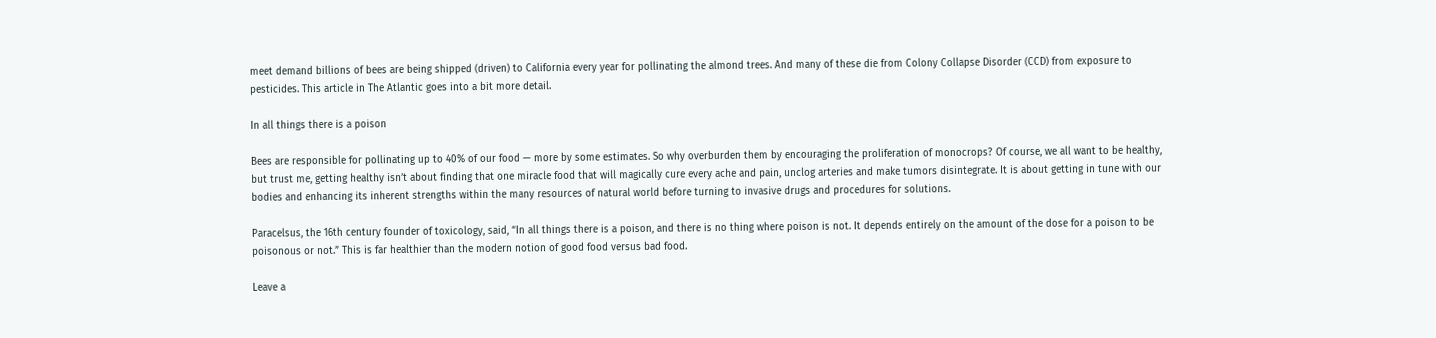meet demand billions of bees are being shipped (driven) to California every year for pollinating the almond trees. And many of these die from Colony Collapse Disorder (CCD) from exposure to pesticides. This article in The Atlantic goes into a bit more detail.

In all things there is a poison

Bees are responsible for pollinating up to 40% of our food — more by some estimates. So why overburden them by encouraging the proliferation of monocrops? Of course, we all want to be healthy, but trust me, getting healthy isn’t about finding that one miracle food that will magically cure every ache and pain, unclog arteries and make tumors disintegrate. It is about getting in tune with our bodies and enhancing its inherent strengths within the many resources of natural world before turning to invasive drugs and procedures for solutions.

Paracelsus, the 16th century founder of toxicology, said, “In all things there is a poison, and there is no thing where poison is not. It depends entirely on the amount of the dose for a poison to be poisonous or not.” This is far healthier than the modern notion of good food versus bad food.

Leave a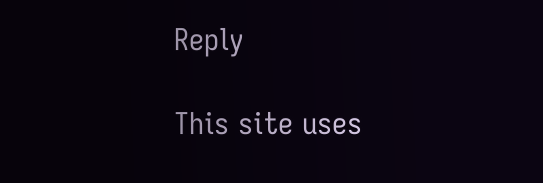Reply

This site uses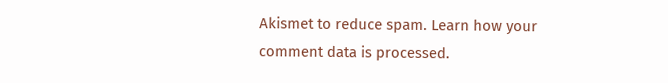Akismet to reduce spam. Learn how your comment data is processed.